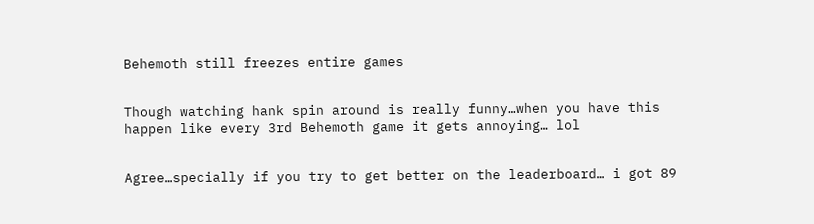Behemoth still freezes entire games


Though watching hank spin around is really funny…when you have this happen like every 3rd Behemoth game it gets annoying… lol


Agree…specially if you try to get better on the leaderboard… i got 89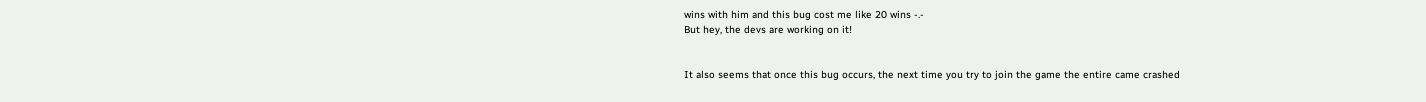wins with him and this bug cost me like 20 wins -.-
But hey, the devs are working on it!


It also seems that once this bug occurs, the next time you try to join the game the entire came crashed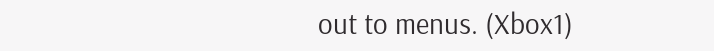out to menus. (Xbox1)